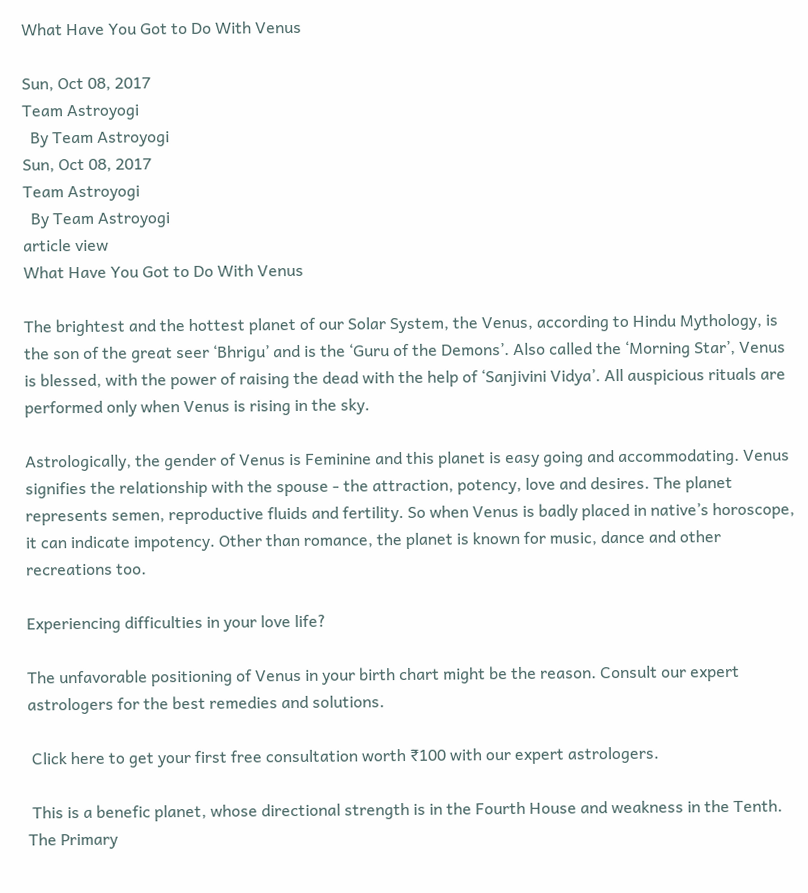What Have You Got to Do With Venus

Sun, Oct 08, 2017
Team Astroyogi
  By Team Astroyogi
Sun, Oct 08, 2017
Team Astroyogi
  By Team Astroyogi
article view
What Have You Got to Do With Venus

The brightest and the hottest planet of our Solar System, the Venus, according to Hindu Mythology, is the son of the great seer ‘Bhrigu’ and is the ‘Guru of the Demons’. Also called the ‘Morning Star’, Venus is blessed, with the power of raising the dead with the help of ‘Sanjivini Vidya’. All auspicious rituals are performed only when Venus is rising in the sky.

Astrologically, the gender of Venus is Feminine and this planet is easy going and accommodating. Venus signifies the relationship with the spouse - the attraction, potency, love and desires. The planet represents semen, reproductive fluids and fertility. So when Venus is badly placed in native’s horoscope, it can indicate impotency. Other than romance, the planet is known for music, dance and other recreations too.

Experiencing difficulties in your love life?

The unfavorable positioning of Venus in your birth chart might be the reason. Consult our expert astrologers for the best remedies and solutions.

 Click here to get your first free consultation worth ₹100 with our expert astrologers.

 This is a benefic planet, whose directional strength is in the Fourth House and weakness in the Tenth. The Primary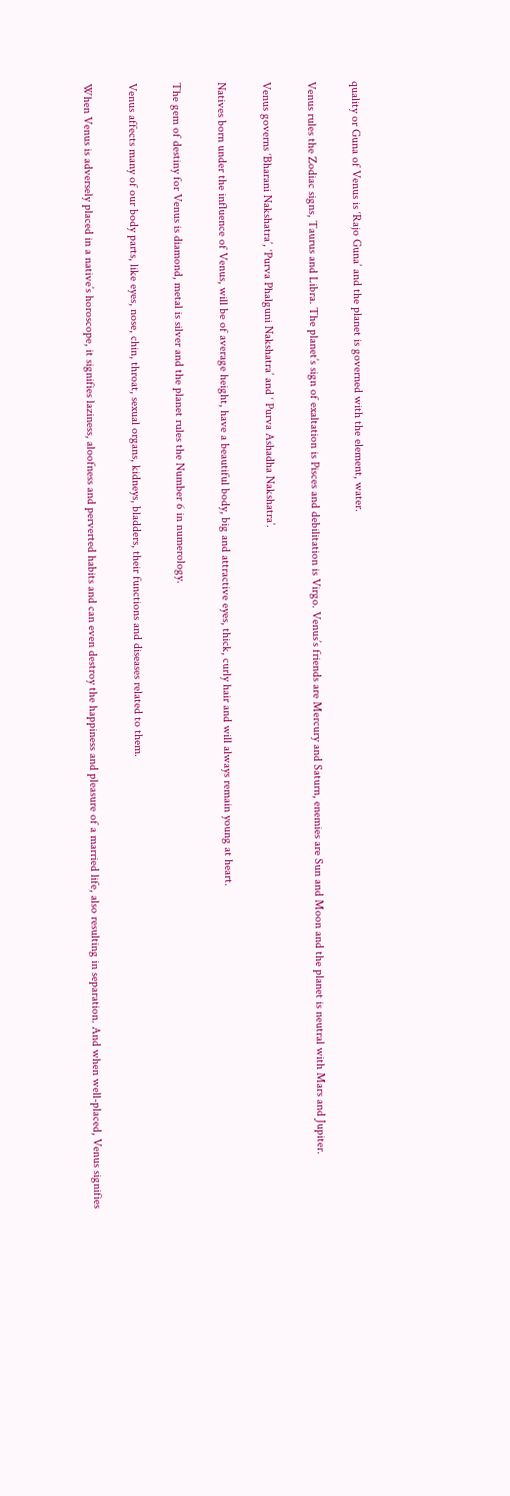quality or Guna of Venus is ‘Rajo Guna’ and the planet is governed with the element, water.

Venus rules the Zodiac signs, Taurus and Libra. The planet’s sign of exaltation is Pisces and debilitation is Virgo. Venus’s friends are Mercury and Saturn, enemies are Sun and Moon and the planet is neutral with Mars and Jupiter.

Venus governs ‘Bharani Nakshatra’, ‘Purva Phalguni Nakshatra’ and ‘ Purva Ashadha Nakshatra’.

Natives born under the influence of Venus, will be of average height, have a beautiful body, big and attractive eyes, thick, curly hair and will always remain young at heart.

The gem of destiny for Venus is diamond, metal is silver and the planet rules the Number 6 in numerology.

Venus affects many of our body parts, like eyes, nose, chin, throat, sexual organs, kidneys, bladders, their functions and diseases related to them.

When Venus is adversely placed in a native’s horoscope, it signifies laziness, aloofness and perverted habits and can even destroy the happiness and pleasure of a married life, also resulting in separation. And when well-placed, Venus signifies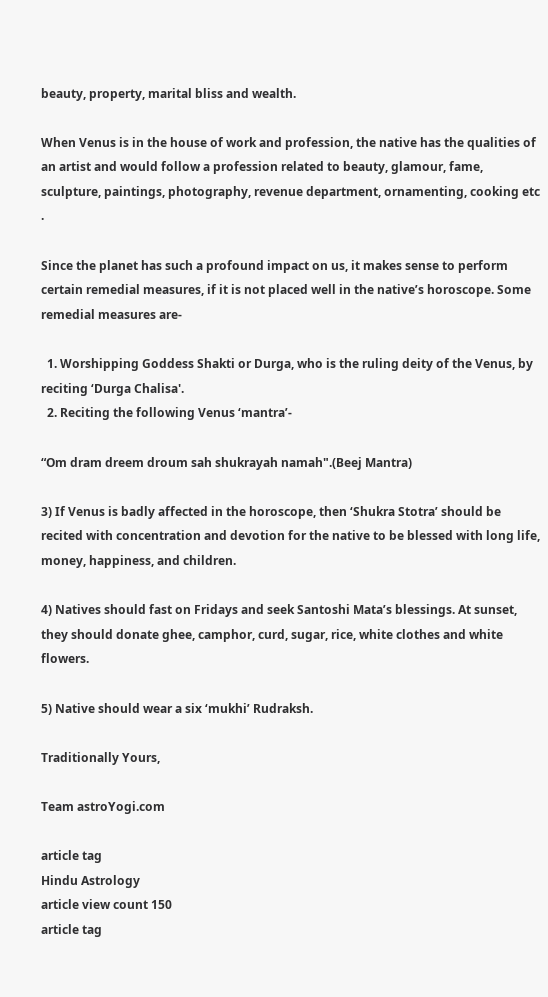beauty, property, marital bliss and wealth.

When Venus is in the house of work and profession, the native has the qualities of an artist and would follow a profession related to beauty, glamour, fame, sculpture, paintings, photography, revenue department, ornamenting, cooking etc .

Since the planet has such a profound impact on us, it makes sense to perform certain remedial measures, if it is not placed well in the native’s horoscope. Some remedial measures are-

  1. Worshipping Goddess Shakti or Durga, who is the ruling deity of the Venus, by reciting ‘Durga Chalisa'.
  2. Reciting the following Venus ‘mantra’-

“Om dram dreem droum sah shukrayah namah".(Beej Mantra)

3) If Venus is badly affected in the horoscope, then ‘Shukra Stotra’ should be recited with concentration and devotion for the native to be blessed with long life, money, happiness, and children.

4) Natives should fast on Fridays and seek Santoshi Mata’s blessings. At sunset, they should donate ghee, camphor, curd, sugar, rice, white clothes and white flowers.

5) Native should wear a six ‘mukhi’ Rudraksh.

Traditionally Yours,

Team astroYogi.com

article tag
Hindu Astrology
article view count 150
article tag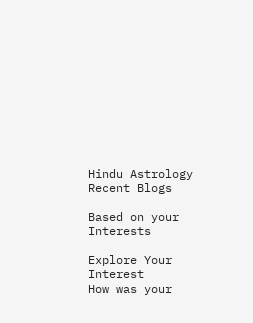Hindu Astrology
Recent Blogs

Based on your Interests

Explore Your Interest
How was your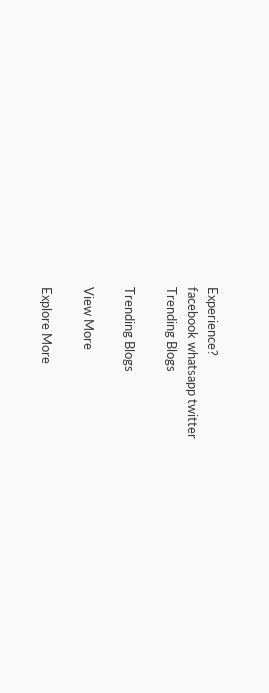Experience?
facebook whatsapp twitter
Trending Blogs

Trending Blogs

View More

Explore More